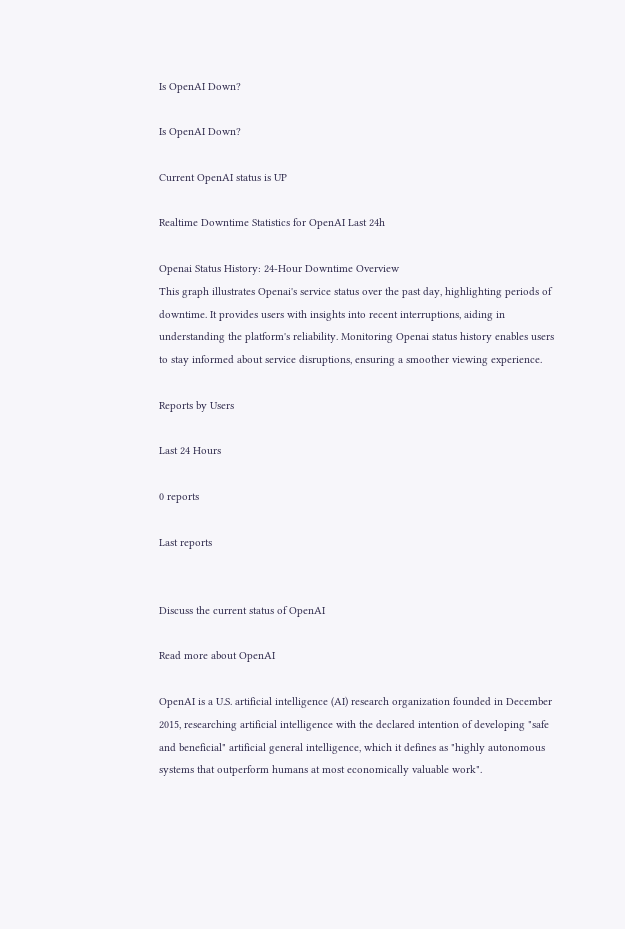Is OpenAI Down?

Is OpenAI Down?

Current OpenAI status is UP

Realtime Downtime Statistics for OpenAI Last 24h

Openai Status History: 24-Hour Downtime Overview
This graph illustrates Openai's service status over the past day, highlighting periods of downtime. It provides users with insights into recent interruptions, aiding in understanding the platform's reliability. Monitoring Openai status history enables users to stay informed about service disruptions, ensuring a smoother viewing experience.

Reports by Users

Last 24 Hours

0 reports

Last reports


Discuss the current status of OpenAI

Read more about OpenAI

OpenAI is a U.S. artificial intelligence (AI) research organization founded in December 2015, researching artificial intelligence with the declared intention of developing "safe and beneficial" artificial general intelligence, which it defines as "highly autonomous systems that outperform humans at most economically valuable work".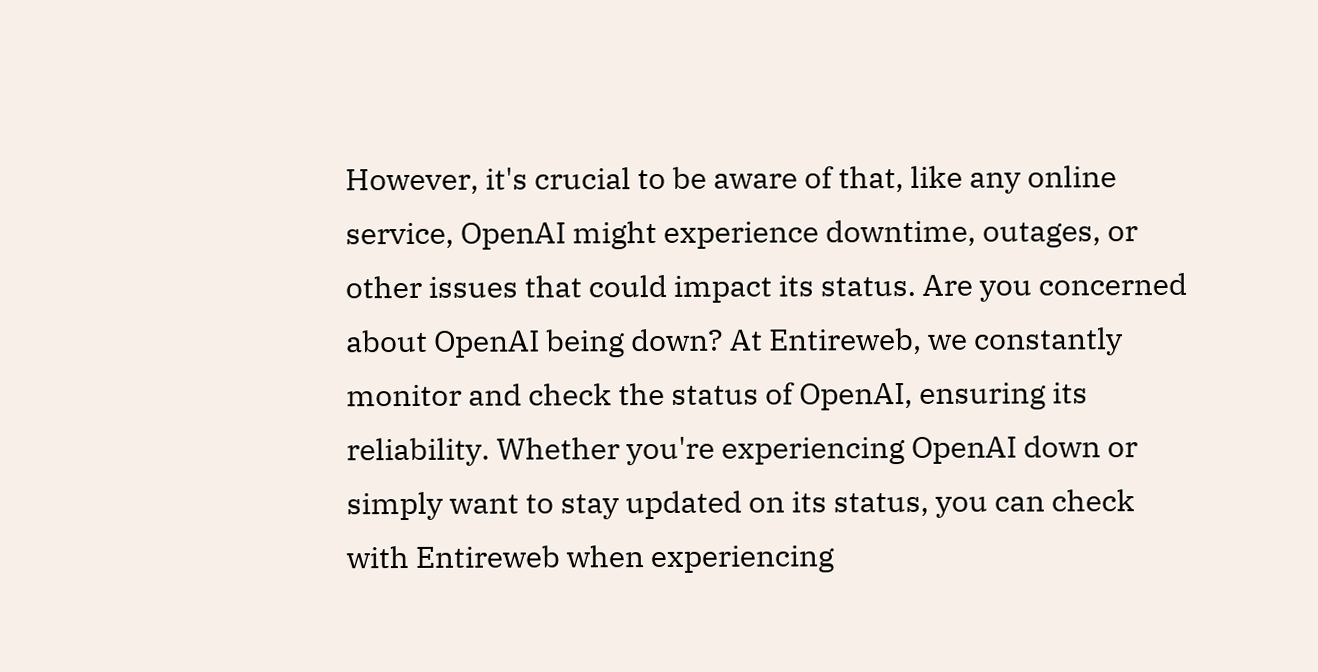However, it's crucial to be aware of that, like any online service, OpenAI might experience downtime, outages, or other issues that could impact its status. Are you concerned about OpenAI being down? At Entireweb, we constantly monitor and check the status of OpenAI, ensuring its reliability. Whether you're experiencing OpenAI down or simply want to stay updated on its status, you can check with Entireweb when experiencing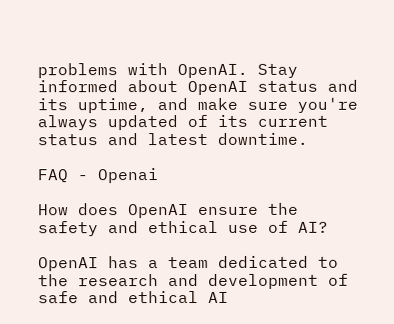problems with OpenAI. Stay informed about OpenAI status and its uptime, and make sure you're always updated of its current status and latest downtime.

FAQ - Openai

How does OpenAI ensure the safety and ethical use of AI?

OpenAI has a team dedicated to the research and development of safe and ethical AI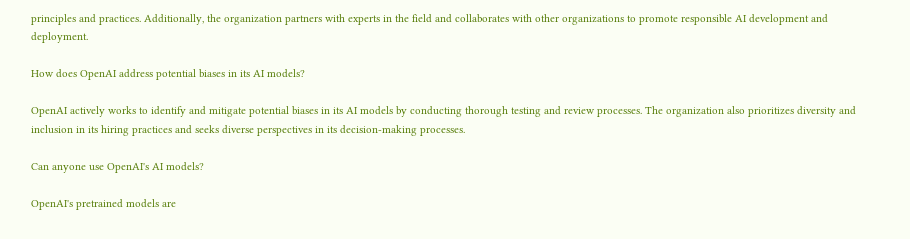principles and practices. Additionally, the organization partners with experts in the field and collaborates with other organizations to promote responsible AI development and deployment.

How does OpenAI address potential biases in its AI models?

OpenAI actively works to identify and mitigate potential biases in its AI models by conducting thorough testing and review processes. The organization also prioritizes diversity and inclusion in its hiring practices and seeks diverse perspectives in its decision-making processes.

Can anyone use OpenAI's AI models?

OpenAI's pretrained models are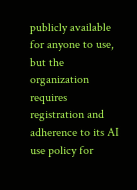publicly available for anyone to use, but the organization requires registration and adherence to its AI use policy for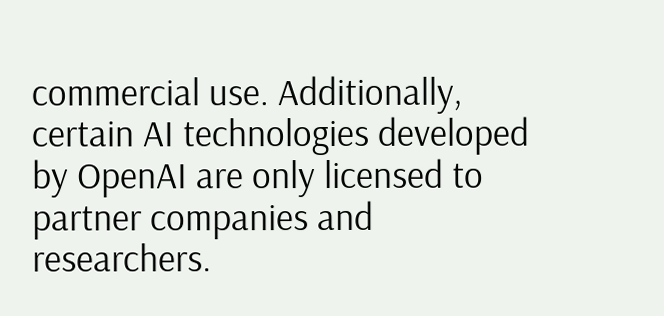commercial use. Additionally, certain AI technologies developed by OpenAI are only licensed to partner companies and researchers.